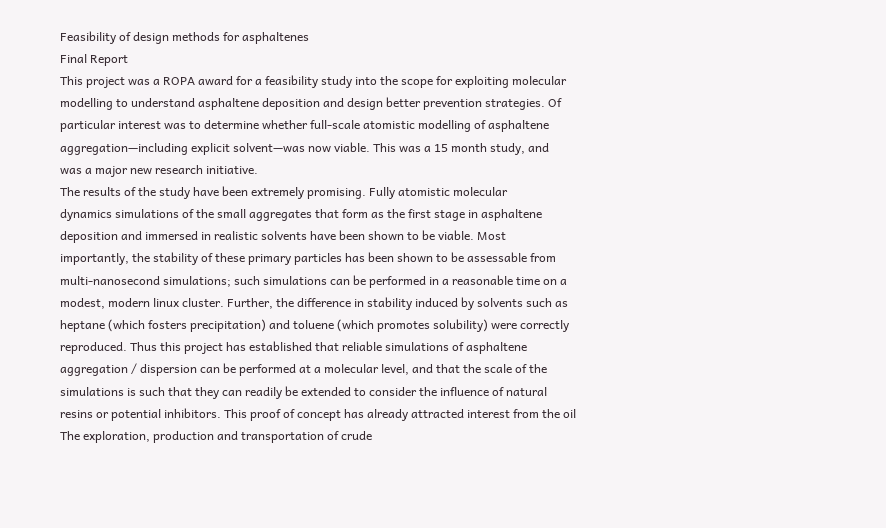Feasibility of design methods for asphaltenes
Final Report
This project was a ROPA award for a feasibility study into the scope for exploiting molecular
modelling to understand asphaltene deposition and design better prevention strategies. Of
particular interest was to determine whether full-scale atomistic modelling of asphaltene
aggregation—including explicit solvent—was now viable. This was a 15 month study, and
was a major new research initiative.
The results of the study have been extremely promising. Fully atomistic molecular
dynamics simulations of the small aggregates that form as the first stage in asphaltene
deposition and immersed in realistic solvents have been shown to be viable. Most
importantly, the stability of these primary particles has been shown to be assessable from
multi-nanosecond simulations; such simulations can be performed in a reasonable time on a
modest, modern linux cluster. Further, the difference in stability induced by solvents such as
heptane (which fosters precipitation) and toluene (which promotes solubility) were correctly
reproduced. Thus this project has established that reliable simulations of asphaltene
aggregation / dispersion can be performed at a molecular level, and that the scale of the
simulations is such that they can readily be extended to consider the influence of natural
resins or potential inhibitors. This proof of concept has already attracted interest from the oil
The exploration, production and transportation of crude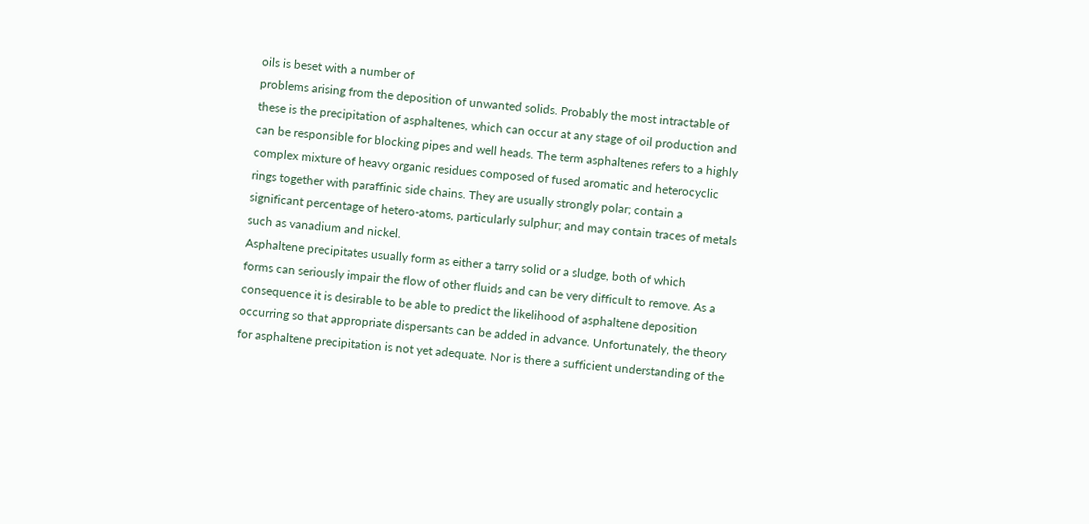oils is beset with a number of
problems arising from the deposition of unwanted solids. Probably the most intractable of
these is the precipitation of asphaltenes, which can occur at any stage of oil production and
can be responsible for blocking pipes and well heads. The term asphaltenes refers to a highly
complex mixture of heavy organic residues composed of fused aromatic and heterocyclic
rings together with paraffinic side chains. They are usually strongly polar; contain a
significant percentage of hetero-atoms, particularly sulphur; and may contain traces of metals
such as vanadium and nickel.
Asphaltene precipitates usually form as either a tarry solid or a sludge, both of which
forms can seriously impair the flow of other fluids and can be very difficult to remove. As a
consequence it is desirable to be able to predict the likelihood of asphaltene deposition
occurring so that appropriate dispersants can be added in advance. Unfortunately, the theory
for asphaltene precipitation is not yet adequate. Nor is there a sufficient understanding of the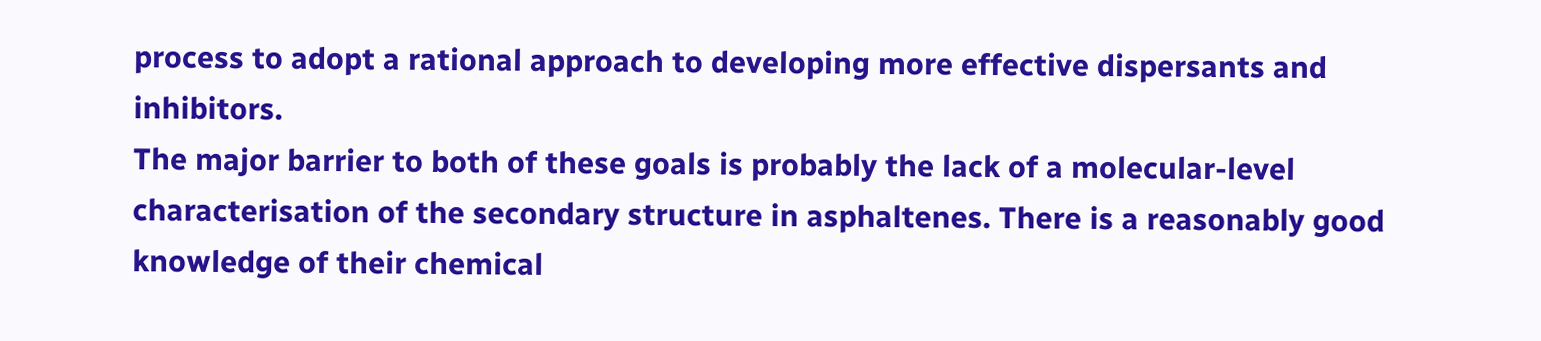process to adopt a rational approach to developing more effective dispersants and inhibitors.
The major barrier to both of these goals is probably the lack of a molecular-level
characterisation of the secondary structure in asphaltenes. There is a reasonably good
knowledge of their chemical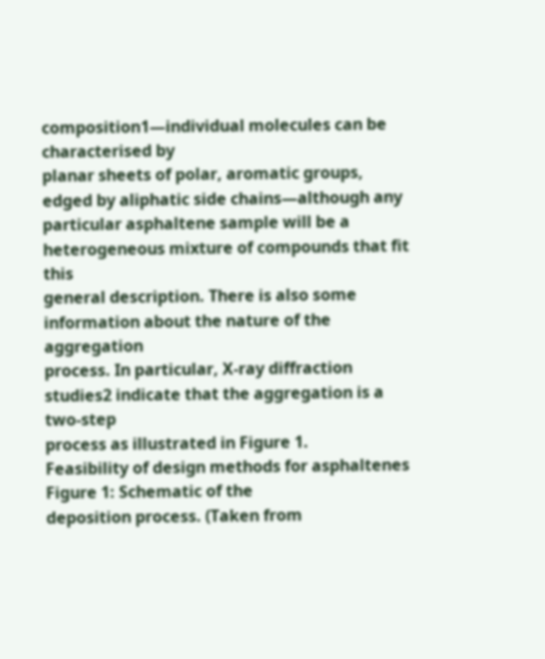composition1—individual molecules can be characterised by
planar sheets of polar, aromatic groups, edged by aliphatic side chains—although any
particular asphaltene sample will be a heterogeneous mixture of compounds that fit this
general description. There is also some information about the nature of the aggregation
process. In particular, X-ray diffraction studies2 indicate that the aggregation is a two-step
process as illustrated in Figure 1.
Feasibility of design methods for asphaltenes
Figure 1: Schematic of the
deposition process. (Taken from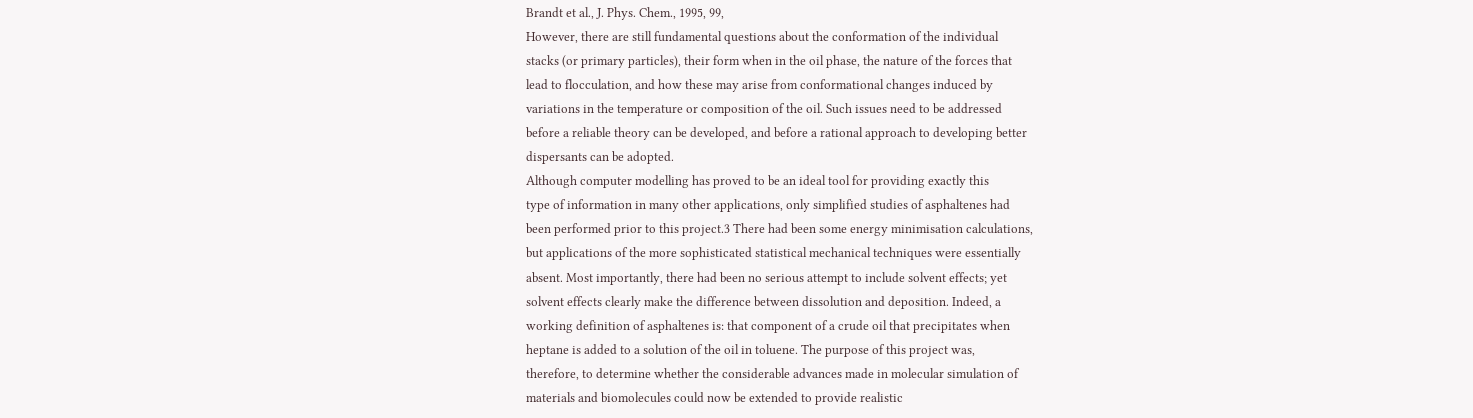Brandt et al., J. Phys. Chem., 1995, 99,
However, there are still fundamental questions about the conformation of the individual
stacks (or primary particles), their form when in the oil phase, the nature of the forces that
lead to flocculation, and how these may arise from conformational changes induced by
variations in the temperature or composition of the oil. Such issues need to be addressed
before a reliable theory can be developed, and before a rational approach to developing better
dispersants can be adopted.
Although computer modelling has proved to be an ideal tool for providing exactly this
type of information in many other applications, only simplified studies of asphaltenes had
been performed prior to this project.3 There had been some energy minimisation calculations,
but applications of the more sophisticated statistical mechanical techniques were essentially
absent. Most importantly, there had been no serious attempt to include solvent effects; yet
solvent effects clearly make the difference between dissolution and deposition. Indeed, a
working definition of asphaltenes is: that component of a crude oil that precipitates when
heptane is added to a solution of the oil in toluene. The purpose of this project was,
therefore, to determine whether the considerable advances made in molecular simulation of
materials and biomolecules could now be extended to provide realistic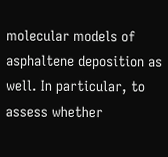molecular models of
asphaltene deposition as well. In particular, to assess whether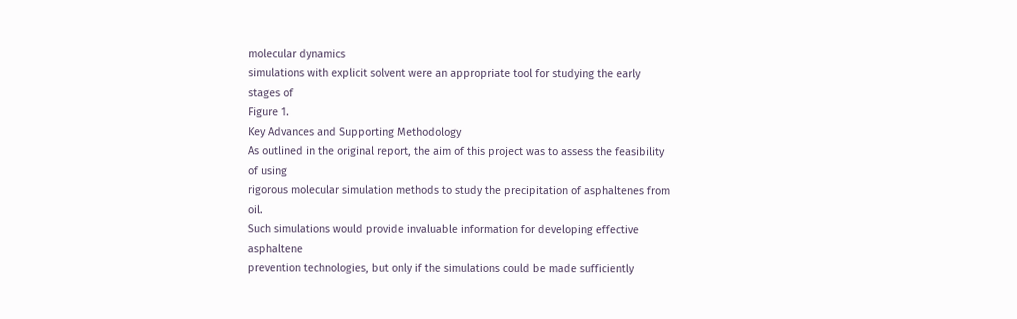molecular dynamics
simulations with explicit solvent were an appropriate tool for studying the early stages of
Figure 1.
Key Advances and Supporting Methodology
As outlined in the original report, the aim of this project was to assess the feasibility of using
rigorous molecular simulation methods to study the precipitation of asphaltenes from oil.
Such simulations would provide invaluable information for developing effective asphaltene
prevention technologies, but only if the simulations could be made sufficiently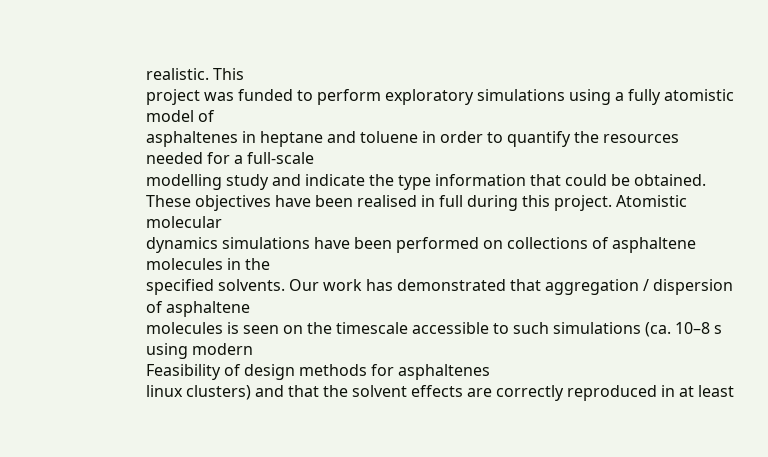realistic. This
project was funded to perform exploratory simulations using a fully atomistic model of
asphaltenes in heptane and toluene in order to quantify the resources needed for a full-scale
modelling study and indicate the type information that could be obtained.
These objectives have been realised in full during this project. Atomistic molecular
dynamics simulations have been performed on collections of asphaltene molecules in the
specified solvents. Our work has demonstrated that aggregation / dispersion of asphaltene
molecules is seen on the timescale accessible to such simulations (ca. 10–8 s using modern
Feasibility of design methods for asphaltenes
linux clusters) and that the solvent effects are correctly reproduced in at least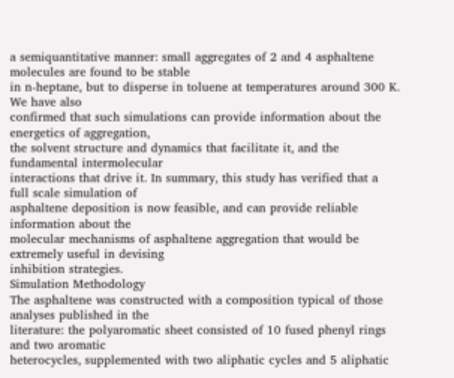a semiquantitative manner: small aggregates of 2 and 4 asphaltene molecules are found to be stable
in n-heptane, but to disperse in toluene at temperatures around 300 K. We have also
confirmed that such simulations can provide information about the energetics of aggregation,
the solvent structure and dynamics that facilitate it, and the fundamental intermolecular
interactions that drive it. In summary, this study has verified that a full scale simulation of
asphaltene deposition is now feasible, and can provide reliable information about the
molecular mechanisms of asphaltene aggregation that would be extremely useful in devising
inhibition strategies.
Simulation Methodology
The asphaltene was constructed with a composition typical of those analyses published in the
literature: the polyaromatic sheet consisted of 10 fused phenyl rings and two aromatic
heterocycles, supplemented with two aliphatic cycles and 5 aliphatic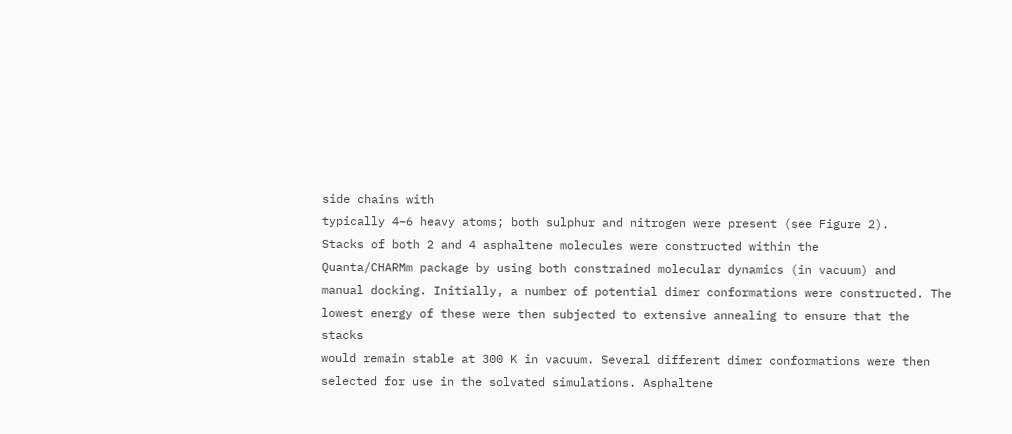side chains with
typically 4–6 heavy atoms; both sulphur and nitrogen were present (see Figure 2).
Stacks of both 2 and 4 asphaltene molecules were constructed within the
Quanta/CHARMm package by using both constrained molecular dynamics (in vacuum) and
manual docking. Initially, a number of potential dimer conformations were constructed. The
lowest energy of these were then subjected to extensive annealing to ensure that the stacks
would remain stable at 300 K in vacuum. Several different dimer conformations were then
selected for use in the solvated simulations. Asphaltene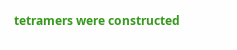tetramers were constructed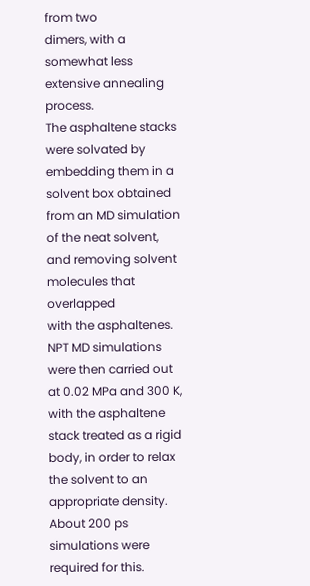from two
dimers, with a somewhat less extensive annealing process.
The asphaltene stacks were solvated by embedding them in a solvent box obtained
from an MD simulation of the neat solvent, and removing solvent molecules that overlapped
with the asphaltenes. NPT MD simulations were then carried out at 0.02 MPa and 300 K,
with the asphaltene stack treated as a rigid body, in order to relax the solvent to an
appropriate density. About 200 ps simulations were required for this.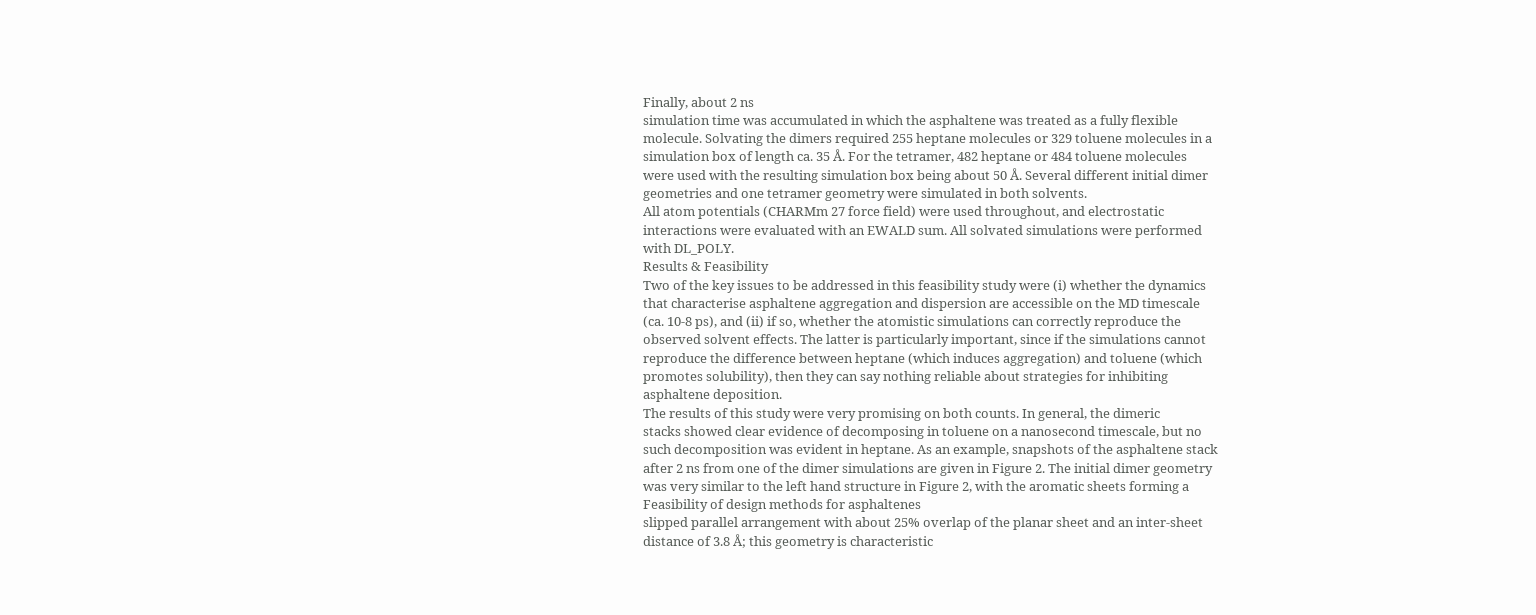Finally, about 2 ns
simulation time was accumulated in which the asphaltene was treated as a fully flexible
molecule. Solvating the dimers required 255 heptane molecules or 329 toluene molecules in a
simulation box of length ca. 35 Å. For the tetramer, 482 heptane or 484 toluene molecules
were used with the resulting simulation box being about 50 Å. Several different initial dimer
geometries and one tetramer geometry were simulated in both solvents.
All atom potentials (CHARMm 27 force field) were used throughout, and electrostatic
interactions were evaluated with an EWALD sum. All solvated simulations were performed
with DL_POLY.
Results & Feasibility
Two of the key issues to be addressed in this feasibility study were (i) whether the dynamics
that characterise asphaltene aggregation and dispersion are accessible on the MD timescale
(ca. 10-8 ps), and (ii) if so, whether the atomistic simulations can correctly reproduce the
observed solvent effects. The latter is particularly important, since if the simulations cannot
reproduce the difference between heptane (which induces aggregation) and toluene (which
promotes solubility), then they can say nothing reliable about strategies for inhibiting
asphaltene deposition.
The results of this study were very promising on both counts. In general, the dimeric
stacks showed clear evidence of decomposing in toluene on a nanosecond timescale, but no
such decomposition was evident in heptane. As an example, snapshots of the asphaltene stack
after 2 ns from one of the dimer simulations are given in Figure 2. The initial dimer geometry
was very similar to the left hand structure in Figure 2, with the aromatic sheets forming a
Feasibility of design methods for asphaltenes
slipped parallel arrangement with about 25% overlap of the planar sheet and an inter-sheet
distance of 3.8 Å; this geometry is characteristic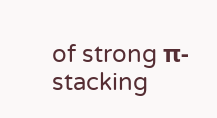of strong π-stacking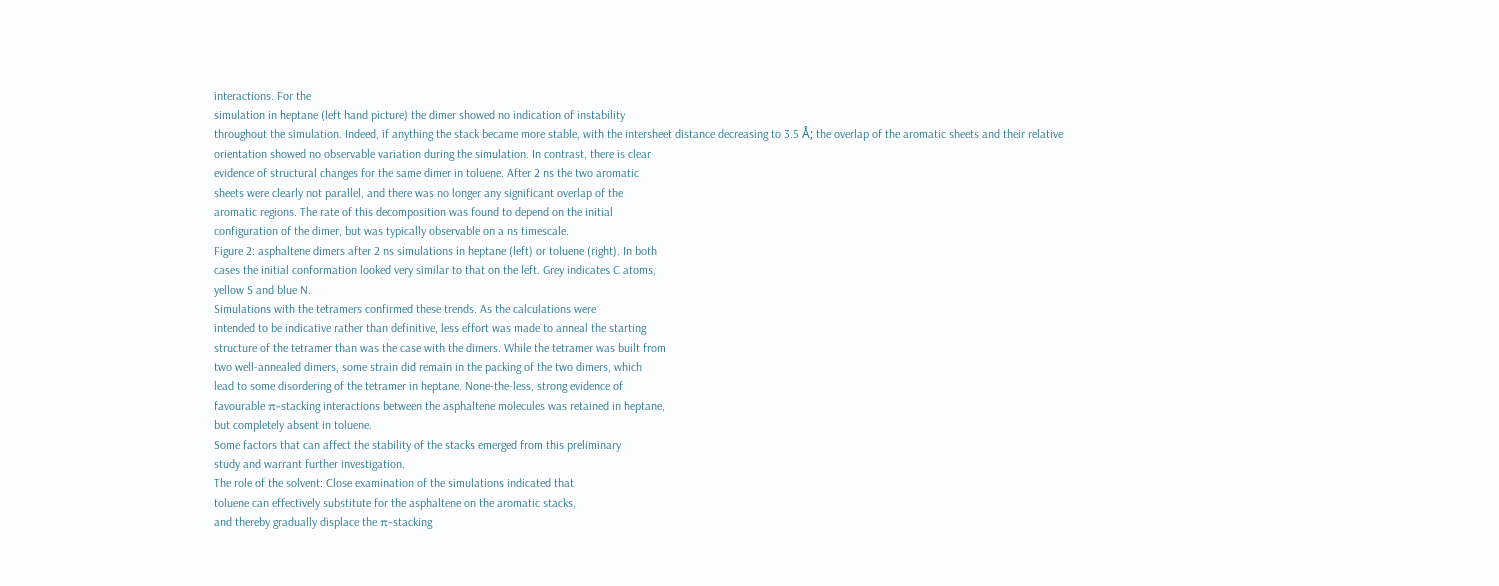interactions. For the
simulation in heptane (left hand picture) the dimer showed no indication of instability
throughout the simulation. Indeed, if anything the stack became more stable, with the intersheet distance decreasing to 3.5 Å; the overlap of the aromatic sheets and their relative
orientation showed no observable variation during the simulation. In contrast, there is clear
evidence of structural changes for the same dimer in toluene. After 2 ns the two aromatic
sheets were clearly not parallel, and there was no longer any significant overlap of the
aromatic regions. The rate of this decomposition was found to depend on the initial
configuration of the dimer, but was typically observable on a ns timescale.
Figure 2: asphaltene dimers after 2 ns simulations in heptane (left) or toluene (right). In both
cases the initial conformation looked very similar to that on the left. Grey indicates C atoms,
yellow S and blue N.
Simulations with the tetramers confirmed these trends. As the calculations were
intended to be indicative rather than definitive, less effort was made to anneal the starting
structure of the tetramer than was the case with the dimers. While the tetramer was built from
two well-annealed dimers, some strain did remain in the packing of the two dimers, which
lead to some disordering of the tetramer in heptane. None-the-less, strong evidence of
favourable π-stacking interactions between the asphaltene molecules was retained in heptane,
but completely absent in toluene.
Some factors that can affect the stability of the stacks emerged from this preliminary
study and warrant further investigation.
The role of the solvent: Close examination of the simulations indicated that
toluene can effectively substitute for the asphaltene on the aromatic stacks,
and thereby gradually displace the π-stacking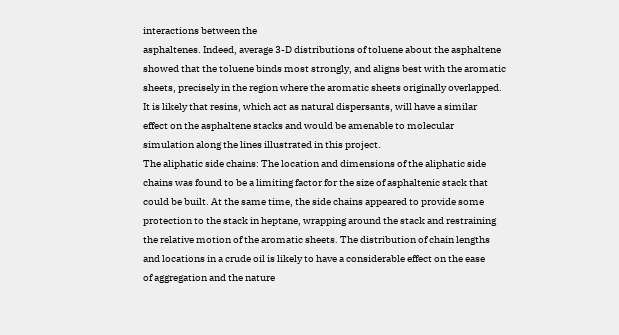interactions between the
asphaltenes. Indeed, average 3-D distributions of toluene about the asphaltene
showed that the toluene binds most strongly, and aligns best with the aromatic
sheets, precisely in the region where the aromatic sheets originally overlapped.
It is likely that resins, which act as natural dispersants, will have a similar
effect on the asphaltene stacks and would be amenable to molecular
simulation along the lines illustrated in this project.
The aliphatic side chains: The location and dimensions of the aliphatic side
chains was found to be a limiting factor for the size of asphaltenic stack that
could be built. At the same time, the side chains appeared to provide some
protection to the stack in heptane, wrapping around the stack and restraining
the relative motion of the aromatic sheets. The distribution of chain lengths
and locations in a crude oil is likely to have a considerable effect on the ease
of aggregation and the nature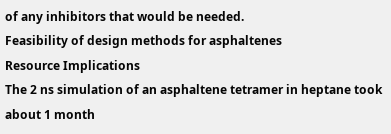of any inhibitors that would be needed.
Feasibility of design methods for asphaltenes
Resource Implications
The 2 ns simulation of an asphaltene tetramer in heptane took about 1 month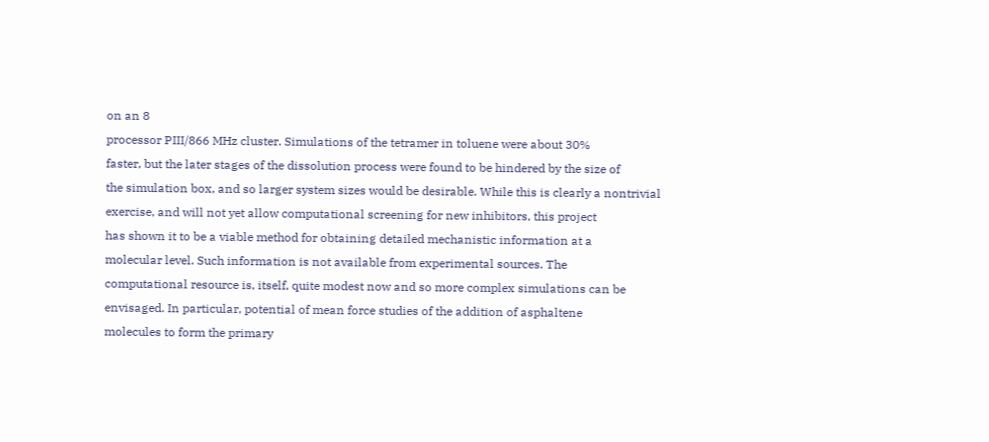on an 8
processor PIII/866 MHz cluster. Simulations of the tetramer in toluene were about 30%
faster, but the later stages of the dissolution process were found to be hindered by the size of
the simulation box, and so larger system sizes would be desirable. While this is clearly a nontrivial exercise, and will not yet allow computational screening for new inhibitors, this project
has shown it to be a viable method for obtaining detailed mechanistic information at a
molecular level. Such information is not available from experimental sources. The
computational resource is, itself, quite modest now and so more complex simulations can be
envisaged. In particular, potential of mean force studies of the addition of asphaltene
molecules to form the primary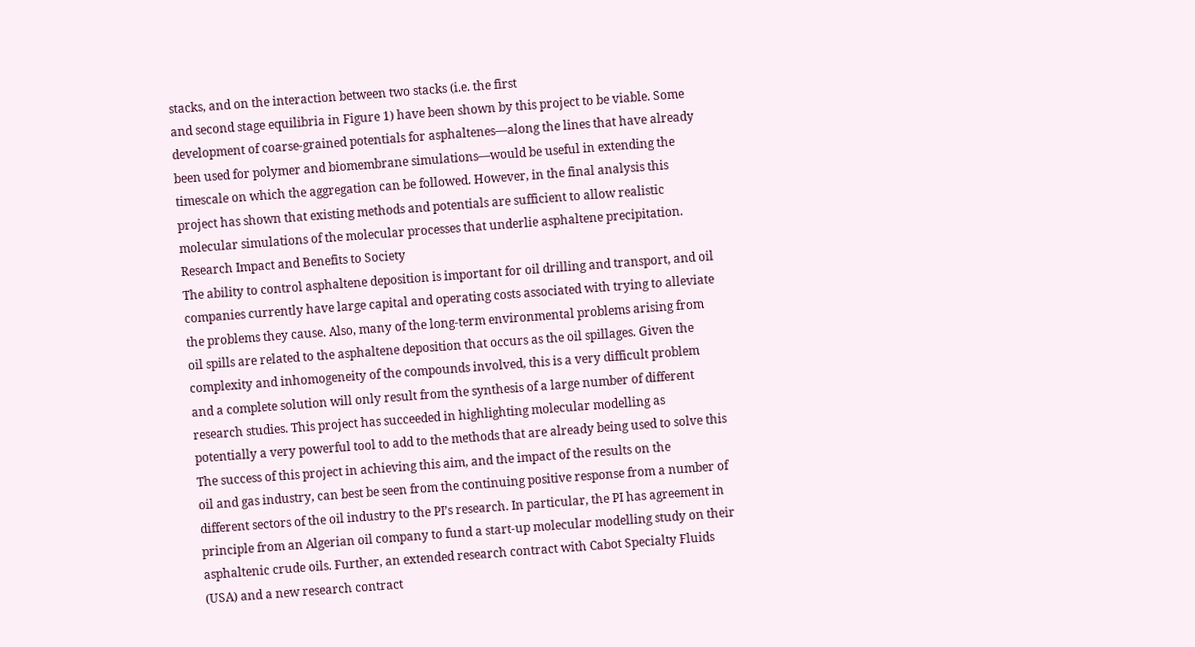stacks, and on the interaction between two stacks (i.e. the first
and second stage equilibria in Figure 1) have been shown by this project to be viable. Some
development of coarse-grained potentials for asphaltenes—along the lines that have already
been used for polymer and biomembrane simulations—would be useful in extending the
timescale on which the aggregation can be followed. However, in the final analysis this
project has shown that existing methods and potentials are sufficient to allow realistic
molecular simulations of the molecular processes that underlie asphaltene precipitation.
Research Impact and Benefits to Society
The ability to control asphaltene deposition is important for oil drilling and transport, and oil
companies currently have large capital and operating costs associated with trying to alleviate
the problems they cause. Also, many of the long-term environmental problems arising from
oil spills are related to the asphaltene deposition that occurs as the oil spillages. Given the
complexity and inhomogeneity of the compounds involved, this is a very difficult problem
and a complete solution will only result from the synthesis of a large number of different
research studies. This project has succeeded in highlighting molecular modelling as
potentially a very powerful tool to add to the methods that are already being used to solve this
The success of this project in achieving this aim, and the impact of the results on the
oil and gas industry, can best be seen from the continuing positive response from a number of
different sectors of the oil industry to the PI’s research. In particular, the PI has agreement in
principle from an Algerian oil company to fund a start-up molecular modelling study on their
asphaltenic crude oils. Further, an extended research contract with Cabot Specialty Fluids
(USA) and a new research contract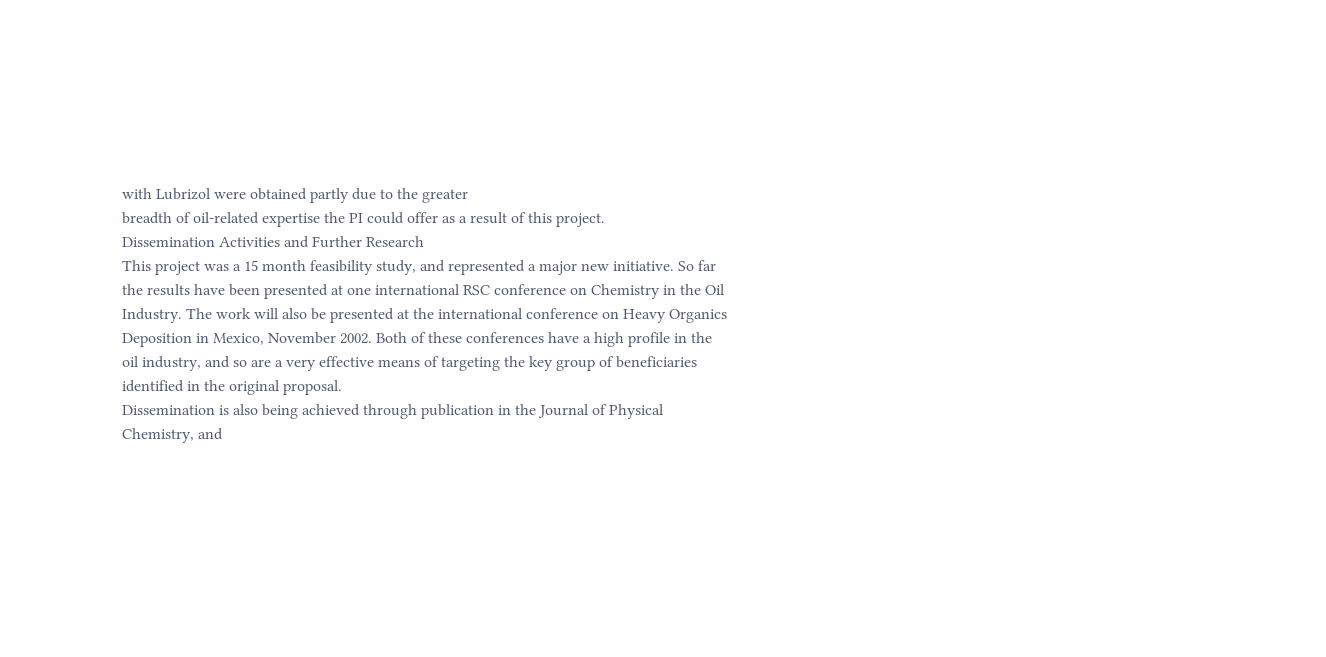with Lubrizol were obtained partly due to the greater
breadth of oil-related expertise the PI could offer as a result of this project.
Dissemination Activities and Further Research
This project was a 15 month feasibility study, and represented a major new initiative. So far
the results have been presented at one international RSC conference on Chemistry in the Oil
Industry. The work will also be presented at the international conference on Heavy Organics
Deposition in Mexico, November 2002. Both of these conferences have a high profile in the
oil industry, and so are a very effective means of targeting the key group of beneficiaries
identified in the original proposal.
Dissemination is also being achieved through publication in the Journal of Physical
Chemistry, and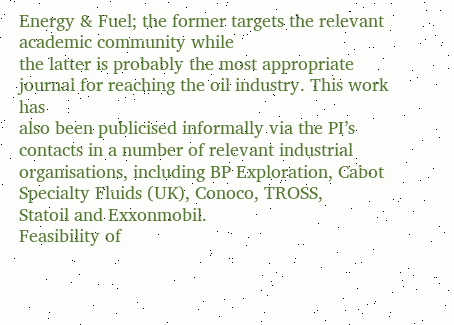Energy & Fuel; the former targets the relevant academic community while
the latter is probably the most appropriate journal for reaching the oil industry. This work has
also been publicised informally via the PI’s contacts in a number of relevant industrial
organisations, including BP Exploration, Cabot Specialty Fluids (UK), Conoco, TROSS,
Statoil and Exxonmobil.
Feasibility of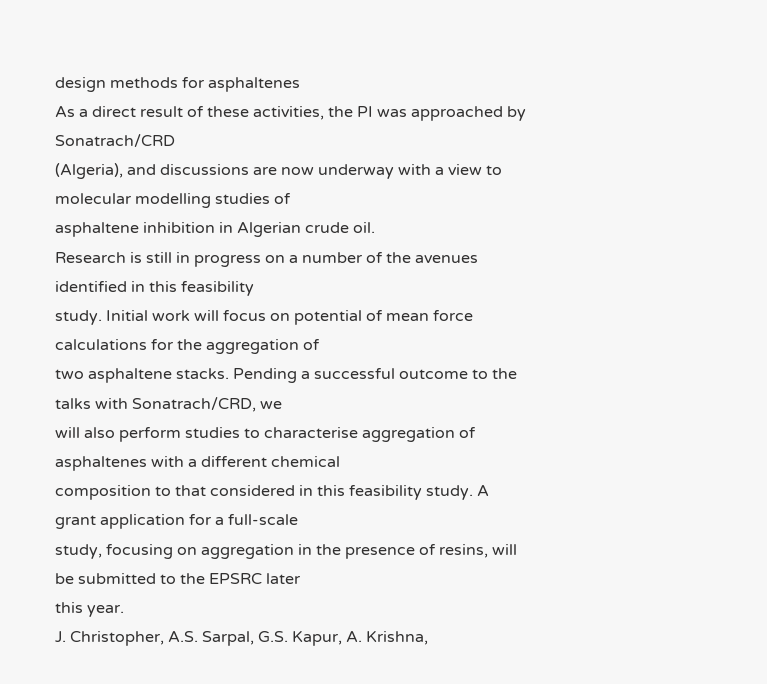design methods for asphaltenes
As a direct result of these activities, the PI was approached by Sonatrach/CRD
(Algeria), and discussions are now underway with a view to molecular modelling studies of
asphaltene inhibition in Algerian crude oil.
Research is still in progress on a number of the avenues identified in this feasibility
study. Initial work will focus on potential of mean force calculations for the aggregation of
two asphaltene stacks. Pending a successful outcome to the talks with Sonatrach/CRD, we
will also perform studies to characterise aggregation of asphaltenes with a different chemical
composition to that considered in this feasibility study. A grant application for a full-scale
study, focusing on aggregation in the presence of resins, will be submitted to the EPSRC later
this year.
J. Christopher, A.S. Sarpal, G.S. Kapur, A. Krishna,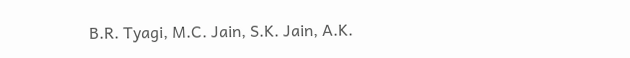B.R. Tyagi, M.C. Jain, S.K. Jain, A.K.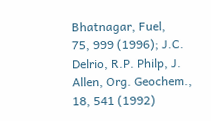Bhatnagar, Fuel,
75, 999 (1996); J.C. Delrio, R.P. Philp, J. Allen, Org. Geochem., 18, 541 (1992)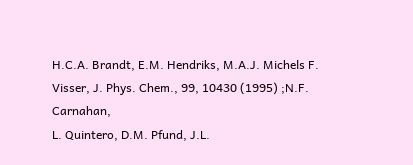H.C.A. Brandt, E.M. Hendriks, M.A.J. Michels F. Visser, J. Phys. Chem., 99, 10430 (1995) ;N.F. Carnahan,
L. Quintero, D.M. Pfund, J.L.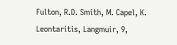Fulton, R.D. Smith, M. Capel, K. Leontaritis, Langmuir, 9,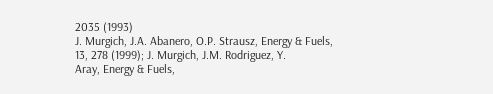2035 (1993)
J. Murgich, J.A. Abanero, O.P. Strausz, Energy & Fuels, 13, 278 (1999); J. Murgich, J.M. Rodriguez, Y.
Aray, Energy & Fuels,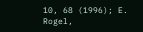10, 68 (1996); E. Rogel,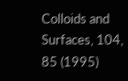Colloids and Surfaces, 104, 85 (1995)